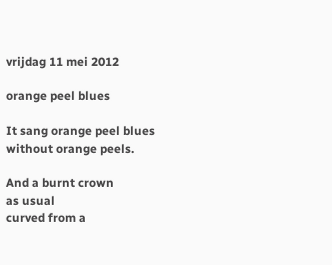vrijdag 11 mei 2012

orange peel blues

It sang orange peel blues
without orange peels.

And a burnt crown
as usual
curved from a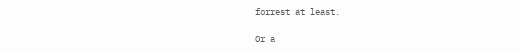forrest at least.

Or a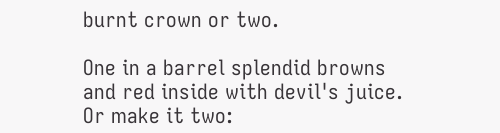burnt crown or two.

One in a barrel splendid browns and red inside with devil's juice.
Or make it two: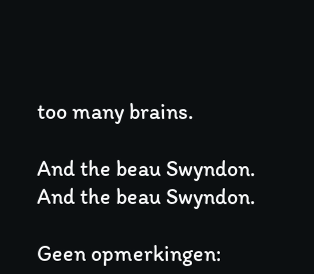too many brains.

And the beau Swyndon.
And the beau Swyndon.

Geen opmerkingen: